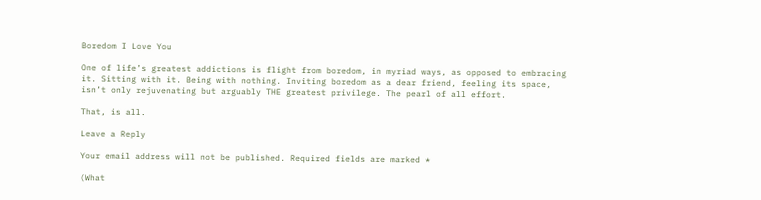Boredom I Love You

One of life’s greatest addictions is flight from boredom, in myriad ways, as opposed to embracing it. Sitting with it. Being with nothing. Inviting boredom as a dear friend, feeling its space, isn’t only rejuvenating but arguably THE greatest privilege. The pearl of all effort.

That, is all.

Leave a Reply

Your email address will not be published. Required fields are marked *

(What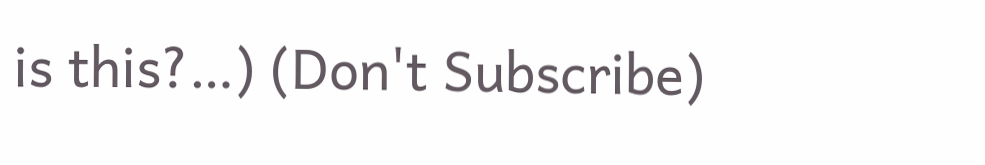is this?…) (Don't Subscribe)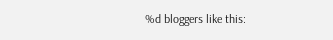%d bloggers like this: